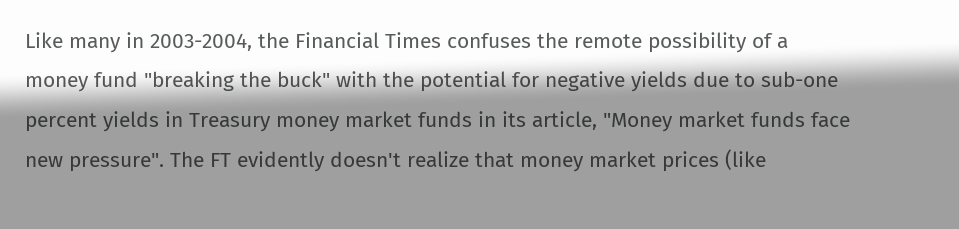Like many in 2003-2004, the Financial Times confuses the remote possibility of a money fund "breaking the buck" with the potential for negative yields due to sub-one percent yields in Treasury money market funds in its article, "Money market funds face new pressure". The FT evidently doesn't realize that money market prices (like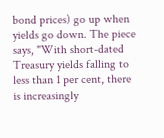bond prices) go up when yields go down. The piece says, "With short-dated Treasury yields falling to less than 1 per cent, there is increasingly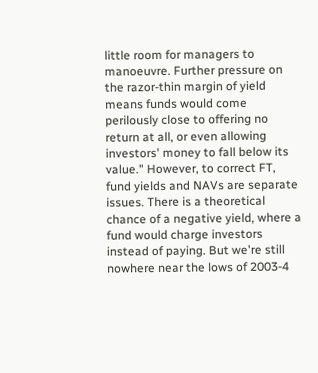little room for managers to manoeuvre. Further pressure on the razor-thin margin of yield means funds would come perilously close to offering no return at all, or even allowing investors' money to fall below its value." However, to correct FT, fund yields and NAVs are separate issues. There is a theoretical chance of a negative yield, where a fund would charge investors instead of paying. But we're still nowhere near the lows of 2003-4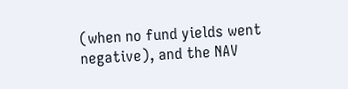(when no fund yields went negative), and the NAV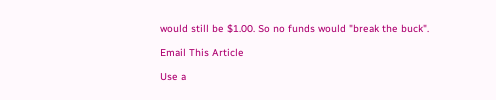would still be $1.00. So no funds would "break the buck".

Email This Article

Use a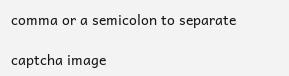comma or a semicolon to separate

captcha image